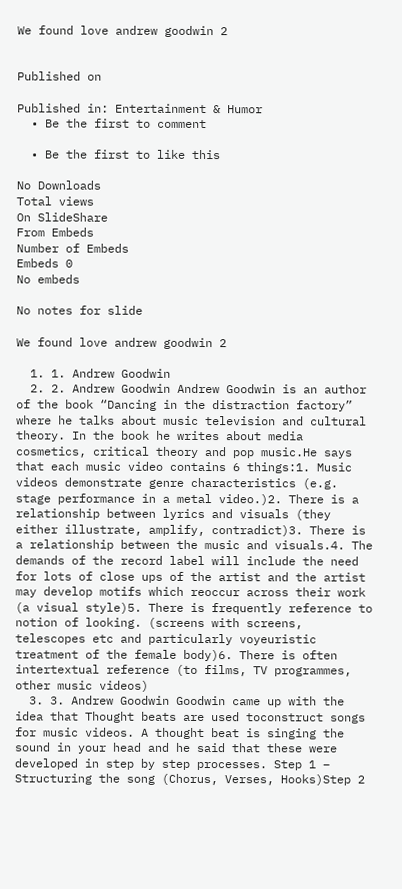We found love andrew goodwin 2


Published on

Published in: Entertainment & Humor
  • Be the first to comment

  • Be the first to like this

No Downloads
Total views
On SlideShare
From Embeds
Number of Embeds
Embeds 0
No embeds

No notes for slide

We found love andrew goodwin 2

  1. 1. Andrew Goodwin
  2. 2. Andrew Goodwin Andrew Goodwin is an author of the book “Dancing in the distraction factory” where he talks about music television and cultural theory. In the book he writes about media cosmetics, critical theory and pop music.He says that each music video contains 6 things:1. Music videos demonstrate genre characteristics (e.g. stage performance in a metal video.)2. There is a relationship between lyrics and visuals (they either illustrate, amplify, contradict)3. There is a relationship between the music and visuals.4. The demands of the record label will include the need for lots of close ups of the artist and the artist may develop motifs which reoccur across their work (a visual style)5. There is frequently reference to notion of looking. (screens with screens, telescopes etc and particularly voyeuristic treatment of the female body)6. There is often intertextual reference (to films, TV programmes, other music videos)
  3. 3. Andrew Goodwin Goodwin came up with the idea that Thought beats are used toconstruct songs for music videos. A thought beat is singing the sound in your head and he said that these were developed in step by step processes. Step 1 – Structuring the song (Chorus, Verses, Hooks)Step 2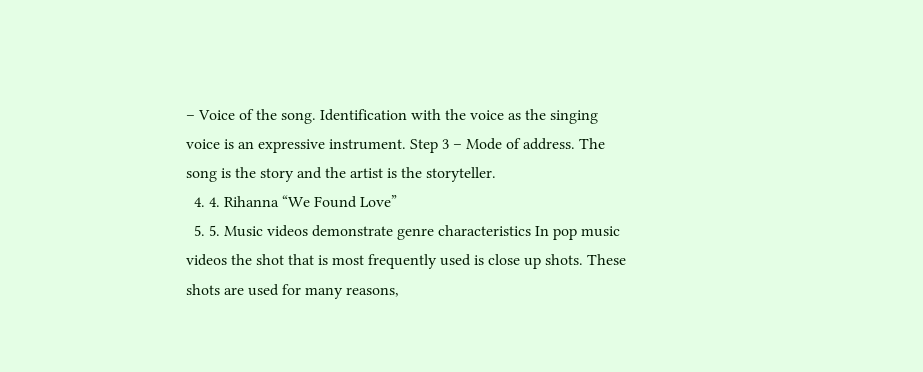– Voice of the song. Identification with the voice as the singing voice is an expressive instrument. Step 3 – Mode of address. The song is the story and the artist is the storyteller.
  4. 4. Rihanna “We Found Love”
  5. 5. Music videos demonstrate genre characteristics In pop music videos the shot that is most frequently used is close up shots. These shots are used for many reasons,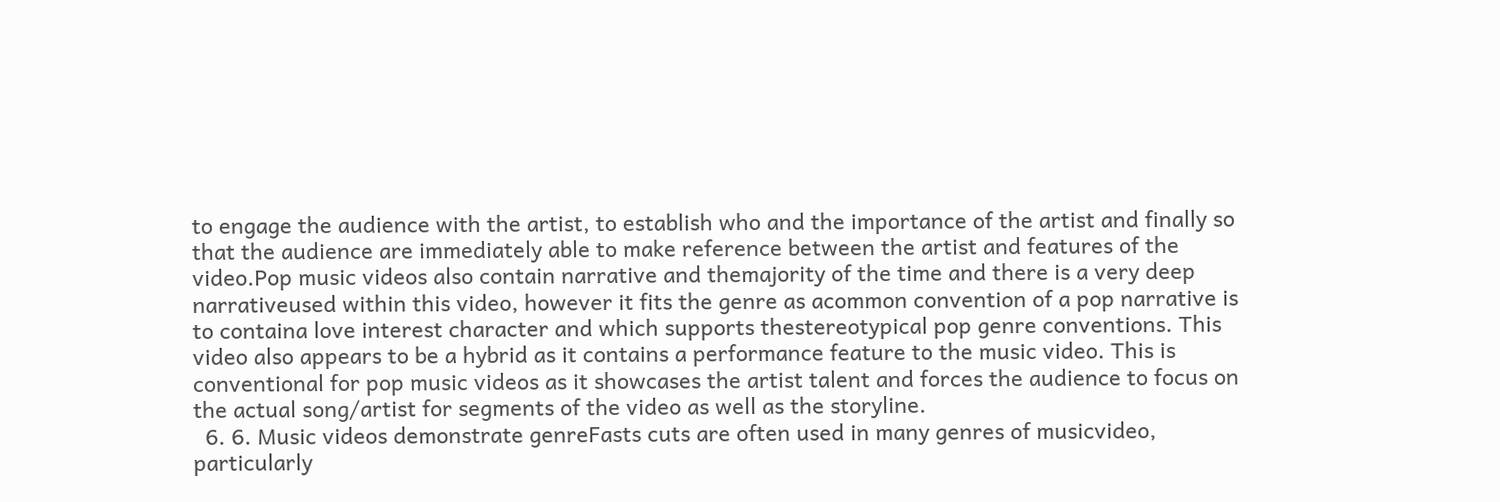to engage the audience with the artist, to establish who and the importance of the artist and finally so that the audience are immediately able to make reference between the artist and features of the video.Pop music videos also contain narrative and themajority of the time and there is a very deep narrativeused within this video, however it fits the genre as acommon convention of a pop narrative is to containa love interest character and which supports thestereotypical pop genre conventions. This video also appears to be a hybrid as it contains a performance feature to the music video. This is conventional for pop music videos as it showcases the artist talent and forces the audience to focus on the actual song/artist for segments of the video as well as the storyline.
  6. 6. Music videos demonstrate genreFasts cuts are often used in many genres of musicvideo, particularly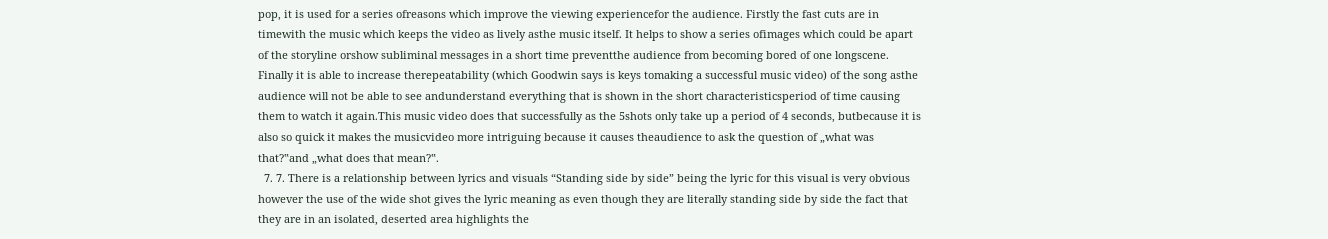pop, it is used for a series ofreasons which improve the viewing experiencefor the audience. Firstly the fast cuts are in timewith the music which keeps the video as lively asthe music itself. It helps to show a series ofimages which could be apart of the storyline orshow subliminal messages in a short time preventthe audience from becoming bored of one longscene. Finally it is able to increase therepeatability (which Goodwin says is keys tomaking a successful music video) of the song asthe audience will not be able to see andunderstand everything that is shown in the short characteristicsperiod of time causing them to watch it again.This music video does that successfully as the 5shots only take up a period of 4 seconds, butbecause it is also so quick it makes the musicvideo more intriguing because it causes theaudience to ask the question of „what was that?‟and „what does that mean?‟.
  7. 7. There is a relationship between lyrics and visuals “Standing side by side” being the lyric for this visual is very obvious however the use of the wide shot gives the lyric meaning as even though they are literally standing side by side the fact that they are in an isolated, deserted area highlights the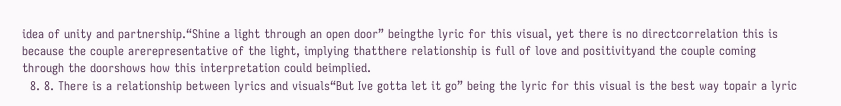idea of unity and partnership.“Shine a light through an open door” beingthe lyric for this visual, yet there is no directcorrelation this is because the couple arerepresentative of the light, implying thatthere relationship is full of love and positivityand the couple coming through the doorshows how this interpretation could beimplied.
  8. 8. There is a relationship between lyrics and visuals“But Ive gotta let it go” being the lyric for this visual is the best way topair a lyric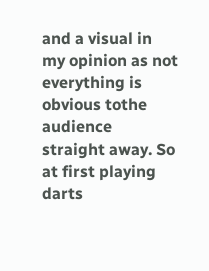and a visual in my opinion as not everything is obvious tothe audience straight away. So at first playing darts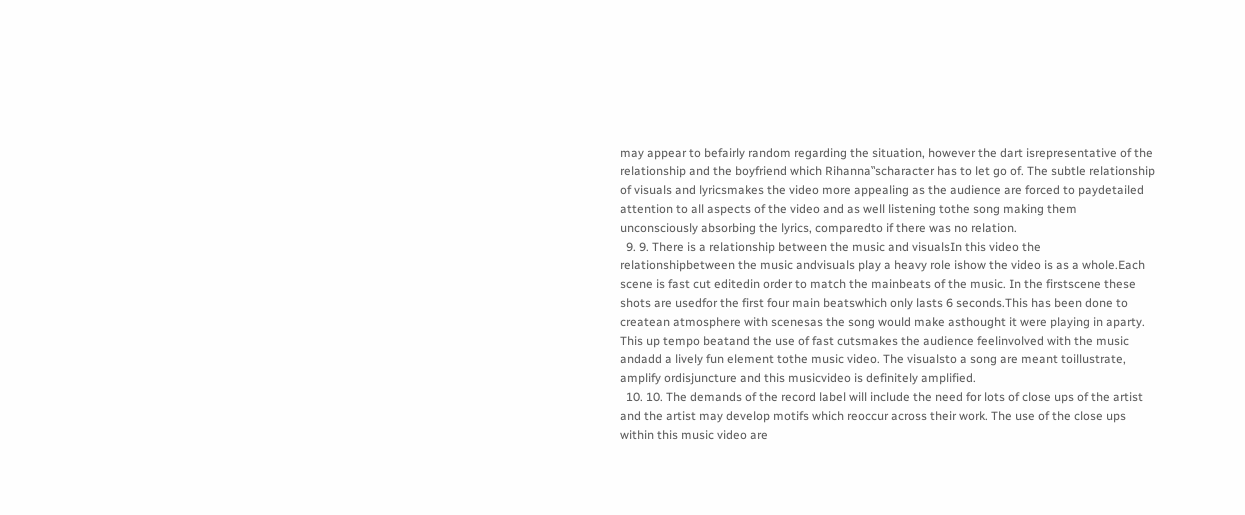may appear to befairly random regarding the situation, however the dart isrepresentative of the relationship and the boyfriend which Rihanna‟scharacter has to let go of. The subtle relationship of visuals and lyricsmakes the video more appealing as the audience are forced to paydetailed attention to all aspects of the video and as well listening tothe song making them unconsciously absorbing the lyrics, comparedto if there was no relation.
  9. 9. There is a relationship between the music and visualsIn this video the relationshipbetween the music andvisuals play a heavy role ishow the video is as a whole.Each scene is fast cut editedin order to match the mainbeats of the music. In the firstscene these shots are usedfor the first four main beatswhich only lasts 6 seconds.This has been done to createan atmosphere with scenesas the song would make asthought it were playing in aparty. This up tempo beatand the use of fast cutsmakes the audience feelinvolved with the music andadd a lively fun element tothe music video. The visualsto a song are meant toillustrate, amplify ordisjuncture and this musicvideo is definitely amplified.
  10. 10. The demands of the record label will include the need for lots of close ups of the artist and the artist may develop motifs which reoccur across their work. The use of the close ups within this music video are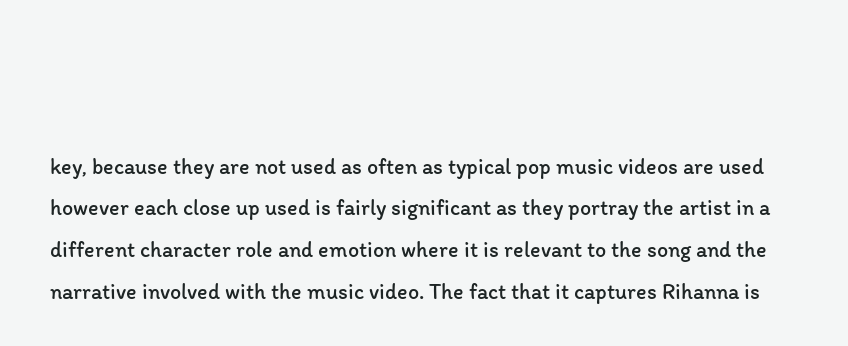key, because they are not used as often as typical pop music videos are used however each close up used is fairly significant as they portray the artist in a different character role and emotion where it is relevant to the song and the narrative involved with the music video. The fact that it captures Rihanna is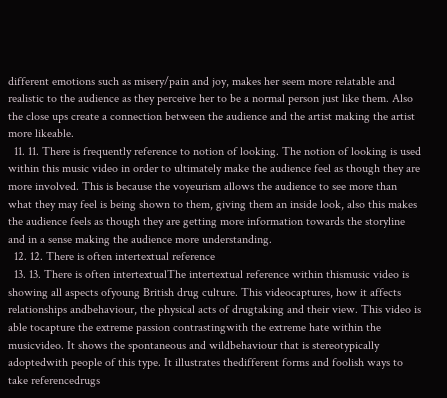different emotions such as misery/pain and joy, makes her seem more relatable and realistic to the audience as they perceive her to be a normal person just like them. Also the close ups create a connection between the audience and the artist making the artist more likeable.
  11. 11. There is frequently reference to notion of looking. The notion of looking is used within this music video in order to ultimately make the audience feel as though they are more involved. This is because the voyeurism allows the audience to see more than what they may feel is being shown to them, giving them an inside look, also this makes the audience feels as though they are getting more information towards the storyline and in a sense making the audience more understanding.
  12. 12. There is often intertextual reference
  13. 13. There is often intertextualThe intertextual reference within thismusic video is showing all aspects ofyoung British drug culture. This videocaptures, how it affects relationships andbehaviour, the physical acts of drugtaking and their view. This video is able tocapture the extreme passion contrastingwith the extreme hate within the musicvideo. It shows the spontaneous and wildbehaviour that is stereotypically adoptedwith people of this type. It illustrates thedifferent forms and foolish ways to take referencedrugs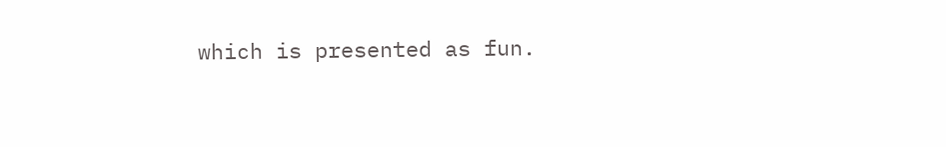which is presented as fun.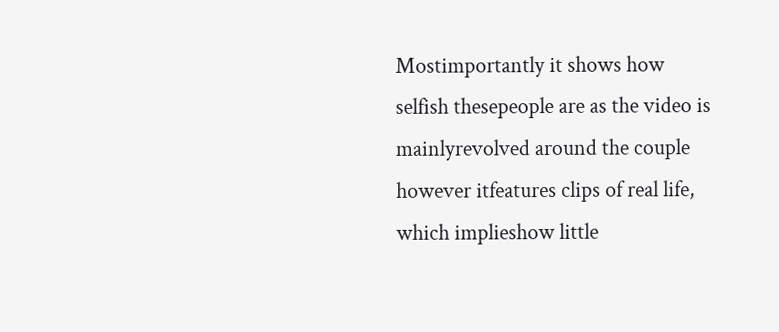Mostimportantly it shows how selfish thesepeople are as the video is mainlyrevolved around the couple however itfeatures clips of real life, which implieshow little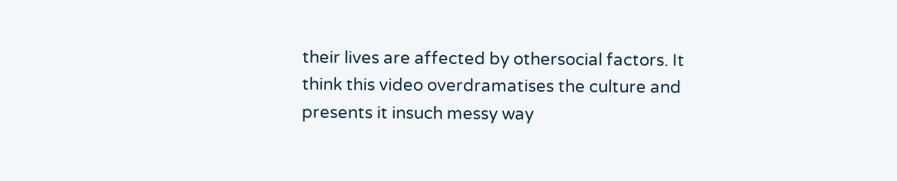their lives are affected by othersocial factors. It think this video overdramatises the culture and presents it insuch messy way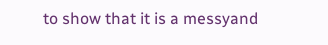to show that it is a messyand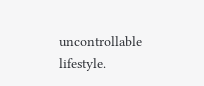uncontrollable lifestyle.